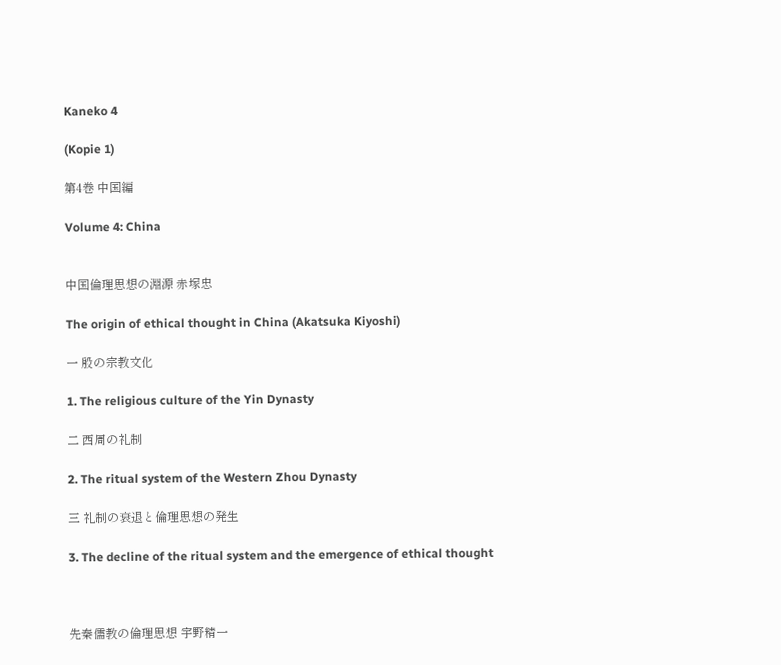Kaneko 4

(Kopie 1)

第4巻 中国編

Volume 4: China


中国倫理思想の淵源 赤塚忠

The origin of ethical thought in China (Akatsuka Kiyoshi)

一 殷の宗教文化

1. The religious culture of the Yin Dynasty

二 西周の礼制

2. The ritual system of the Western Zhou Dynasty

三 礼制の衰退と倫理思想の発生

3. The decline of the ritual system and the emergence of ethical thought



先秦儒教の倫理思想 宇野精一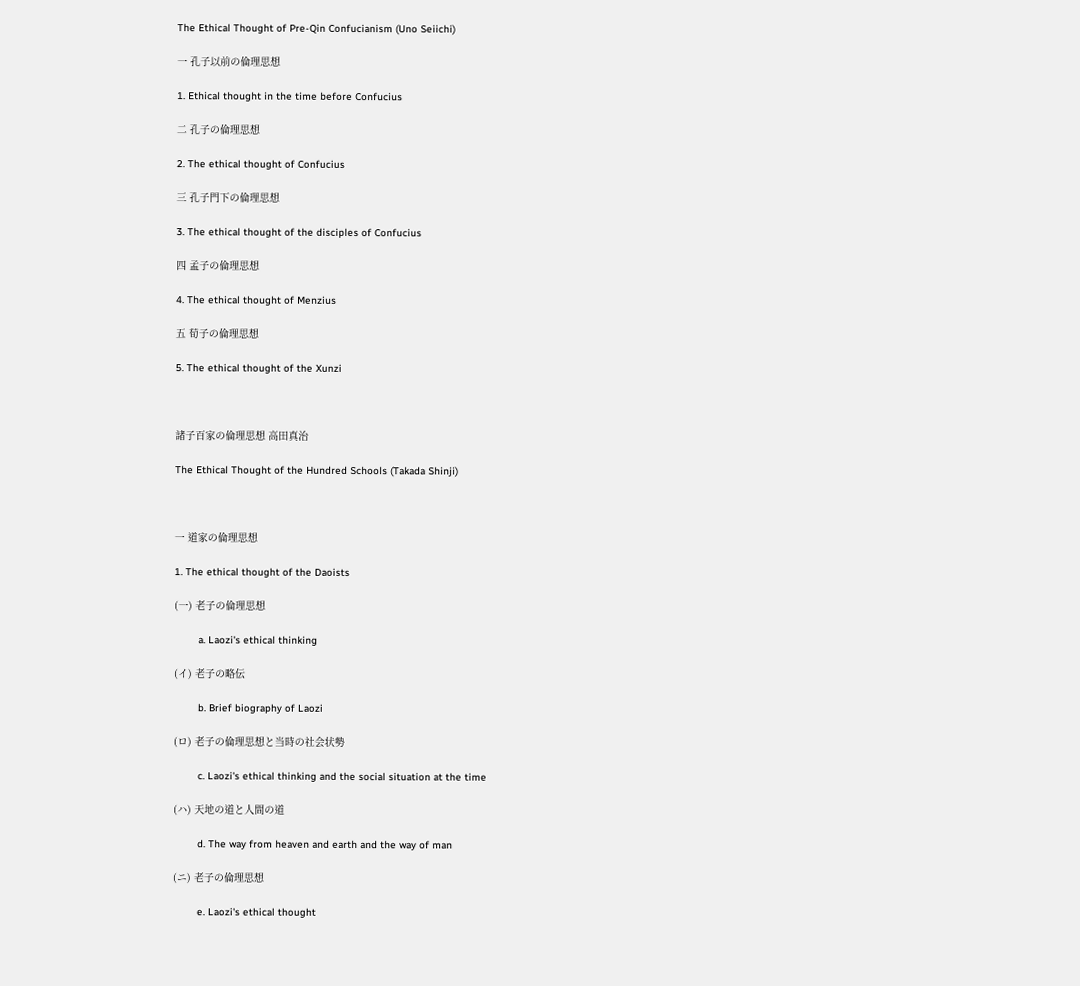The Ethical Thought of Pre-Qin Confucianism (Uno Seiichi)

一 孔子以前の倫理思想

1. Ethical thought in the time before Confucius

二 孔子の倫理思想

2. The ethical thought of Confucius

三 孔子門下の倫理思想

3. The ethical thought of the disciples of Confucius

四 孟子の倫理思想

4. The ethical thought of Menzius

五 荀子の倫理思想

5. The ethical thought of the Xunzi



諸子百家の倫理思想 高田真治

The Ethical Thought of the Hundred Schools (Takada Shinji)



一 道家の倫理思想

1. The ethical thought of the Daoists

(一) 老子の倫理思想

        a. Laozi's ethical thinking

(イ) 老子の略伝

        b. Brief biography of Laozi

(ロ) 老子の倫理思想と当時の社会状勢

        c. Laozi's ethical thinking and the social situation at the time

(ハ) 天地の道と人間の道

        d. The way from heaven and earth and the way of man

(ニ) 老子の倫理思想

        e. Laozi's ethical thought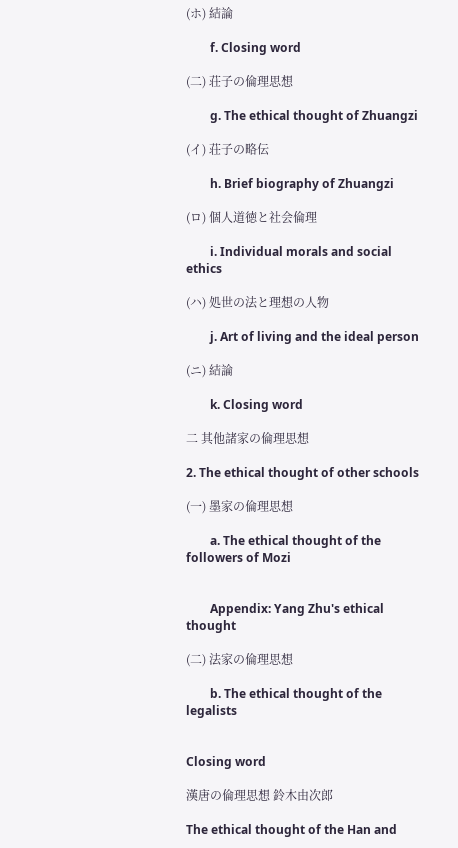(ホ) 結論

        f. Closing word

(二) 荘子の倫理思想

        g. The ethical thought of Zhuangzi

(イ) 荘子の略伝

        h. Brief biography of Zhuangzi

(ロ) 個人道徳と社会倫理

        i. Individual morals and social ethics

(ハ) 処世の法と理想の人物

        j. Art of living and the ideal person

(ニ) 結論

        k. Closing word

二 其他諸家の倫理思想

2. The ethical thought of other schools

(一) 墨家の倫理思想

        a. The ethical thought of the followers of Mozi


        Appendix: Yang Zhu's ethical thought

(二) 法家の倫理思想

        b. The ethical thought of the legalists


Closing word

漢唐の倫理思想 鈴木由次郎

The ethical thought of the Han and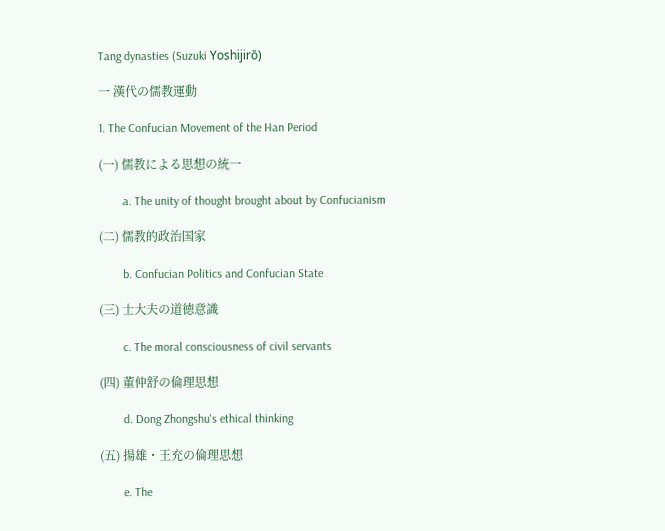Tang dynasties (Suzuki Yoshijirō)

一 漢代の儒教運動

1. The Confucian Movement of the Han Period

(一) 儒教による思想の統一

        a. The unity of thought brought about by Confucianism

(二) 儒教的政治国家

        b. Confucian Politics and Confucian State

(三) 士大夫の道徳意識

        c. The moral consciousness of civil servants

(四) 董仲舒の倫理思想

        d. Dong Zhongshu's ethical thinking

(五) 揚雄・王充の倫理思想

        e. The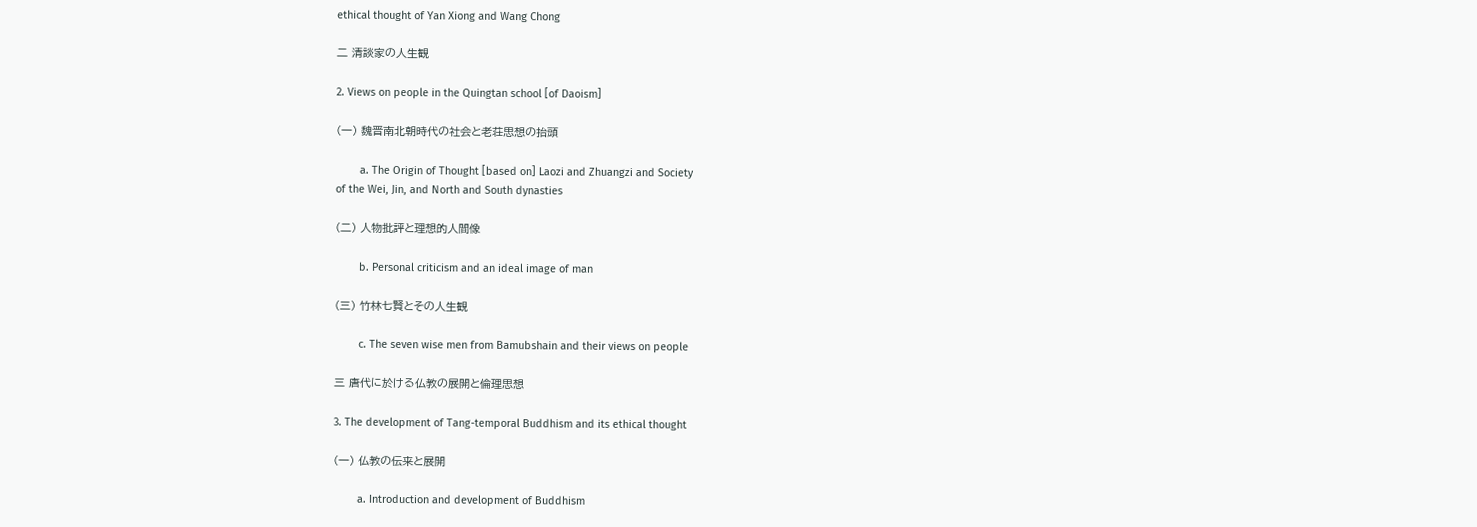ethical thought of Yan Xiong and Wang Chong

二 清談家の人生観

2. Views on people in the Quingtan school [of Daoism]

(一) 魏晋南北朝時代の社会と老荘思想の抬頭

        a. The Origin of Thought [based on] Laozi and Zhuangzi and Society
of the Wei, Jin, and North and South dynasties

(二) 人物批評と理想的人間像

        b. Personal criticism and an ideal image of man

(三) 竹林七賢とその人生観

        c. The seven wise men from Bamubshain and their views on people

三 唐代に於ける仏教の展開と倫理思想

3. The development of Tang-temporal Buddhism and its ethical thought

(一) 仏教の伝来と展開

        a. Introduction and development of Buddhism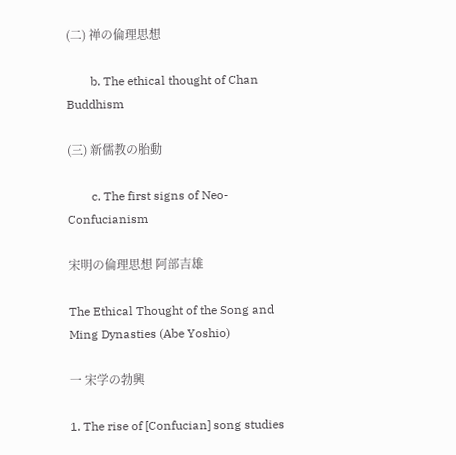(二) 禅の倫理思想

        b. The ethical thought of Chan Buddhism

(三) 新儒教の胎動

        c. The first signs of Neo-Confucianism

宋明の倫理思想 阿部吉雄

The Ethical Thought of the Song and Ming Dynasties (Abe Yoshio)

一 宋学の勃興

1. The rise of [Confucian] song studies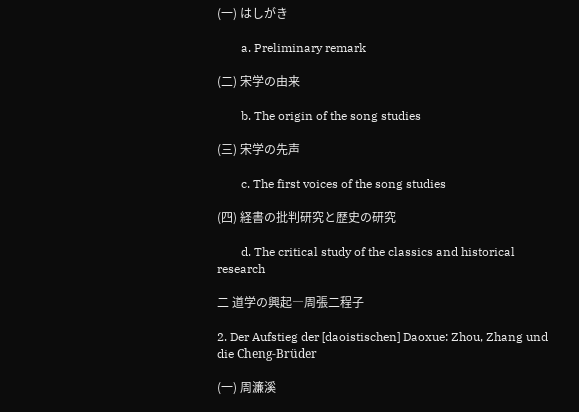(一) はしがき

        a. Preliminary remark

(二) 宋学の由来

        b. The origin of the song studies

(三) 宋学の先声

        c. The first voices of the song studies

(四) 経書の批判研究と歴史の研究

        d. The critical study of the classics and historical research

二 道学の興起―周張二程子

2. Der Aufstieg der [daoistischen] Daoxue: Zhou, Zhang und die Cheng-Brüder

(一) 周濂溪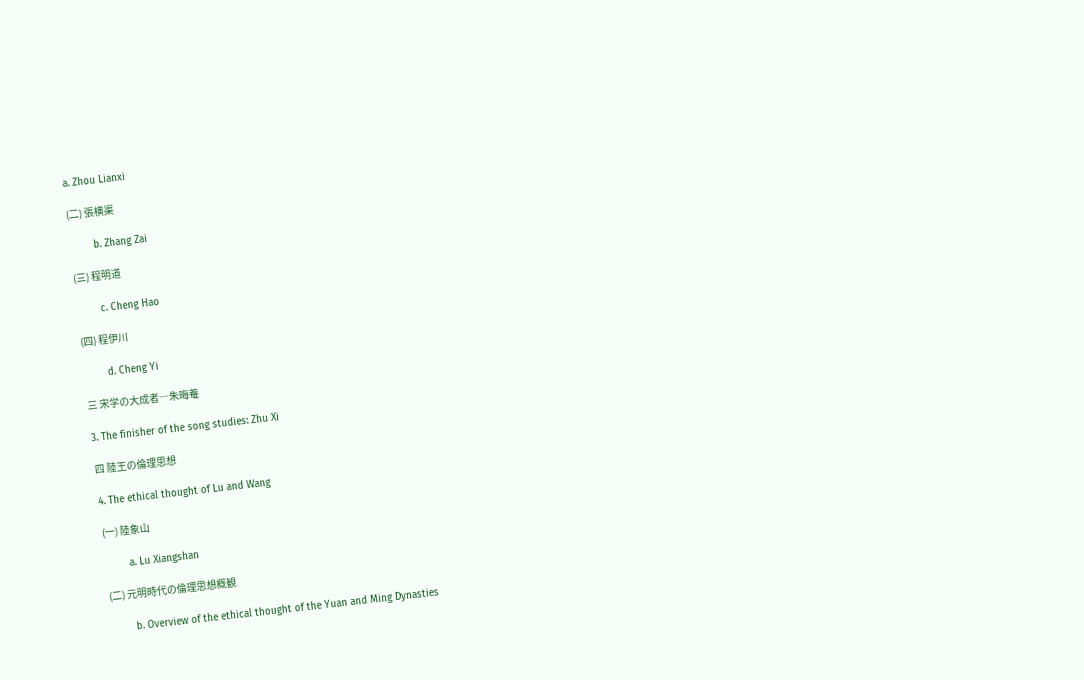a. Zhou Lianxi

(二) 張横渠

        b. Zhang Zai

(三) 程明道

        c. Cheng Hao

(四) 程伊川

        d. Cheng Yi

三 宋学の大成者―朱晦菴

3. The finisher of the song studies: Zhu Xi

四 陸王の倫理思想

4. The ethical thought of Lu and Wang

(一) 陸象山

        a. Lu Xiangshan

(二) 元明時代の倫理思想概観

        b. Overview of the ethical thought of the Yuan and Ming Dynasties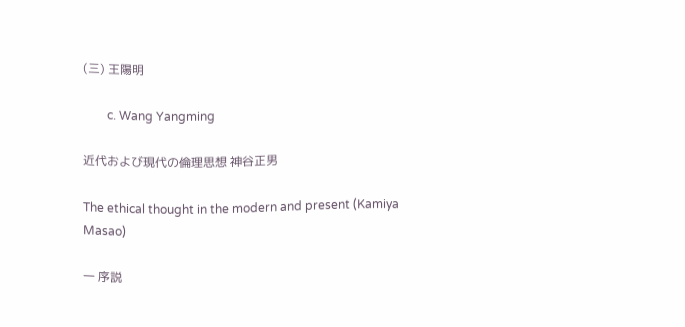(三) 王陽明

        c. Wang Yangming

近代および現代の倫理思想 神谷正男

The ethical thought in the modern and present (Kamiya Masao)

一 序説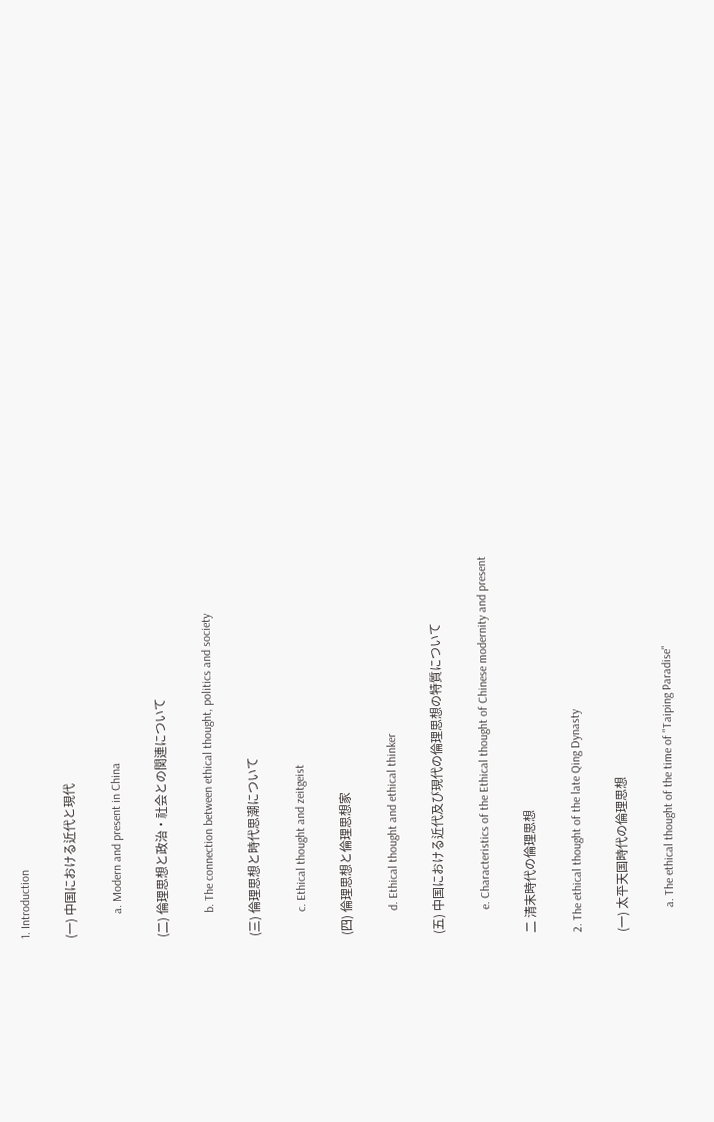1. Introduction

(一) 中国における近代と現代

        a. Modern and present in China

(二) 倫理思想と政治・社会との関連について

        b. The connection between ethical thought, politics and society

(三) 倫理思想と時代思潮について

        c. Ethical thought and zeitgeist

(四) 倫理思想と倫理思想家

        d. Ethical thought and ethical thinker

(五) 中国における近代及び現代の倫理思想の特質について

        e. Characteristics of the Ethical thought of Chinese modernity and present

二 清末時代の倫理思想

2. The ethical thought of the late Qing Dynasty

(一) 太平天国時代の倫理思想

        a. The ethical thought of the time of "Taiping Paradise"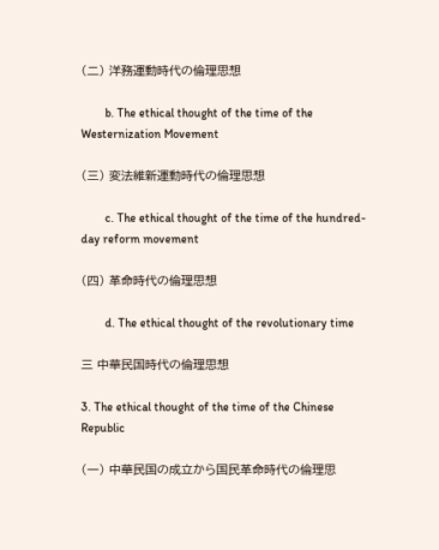(二) 洋務運動時代の倫理思想

        b. The ethical thought of the time of the Westernization Movement

(三) 変法維新運動時代の倫理思想

        c. The ethical thought of the time of the hundred-day reform movement

(四) 革命時代の倫理思想

        d. The ethical thought of the revolutionary time

三 中華民国時代の倫理思想

3. The ethical thought of the time of the Chinese Republic

(一) 中華民国の成立から国民革命時代の倫理思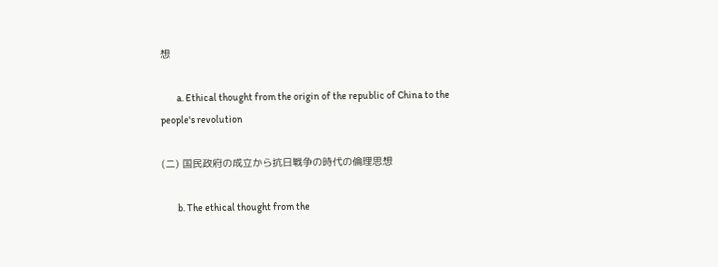想

        a. Ethical thought from the origin of the republic of China to the people's revolution

(二) 国民政府の成立から抗日戦争の時代の倫理思想

        b. The ethical thought from the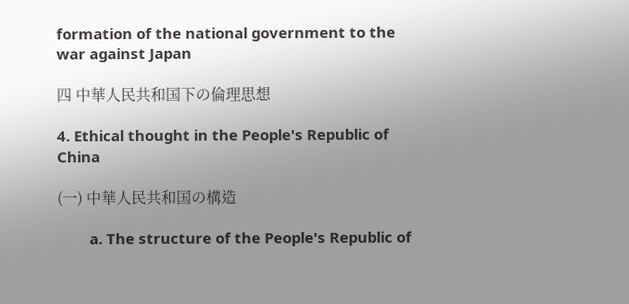formation of the national government to the war against Japan

四 中華人民共和国下の倫理思想

4. Ethical thought in the People's Republic of China

(一) 中華人民共和国の構造

        a. The structure of the People's Republic of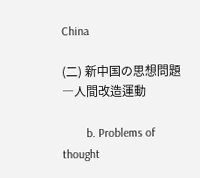China

(二) 新中国の思想問題―人間改造運動

        b. Problems of thought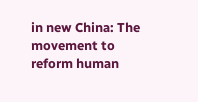in new China: The movement to reform human